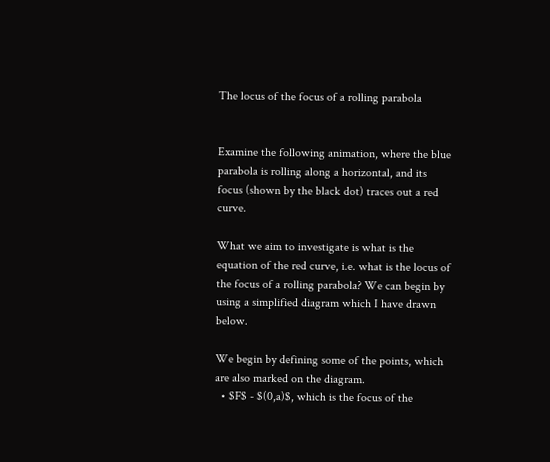The locus of the focus of a rolling parabola


Examine the following animation, where the blue parabola is rolling along a horizontal, and its focus (shown by the black dot) traces out a red curve.

What we aim to investigate is what is the equation of the red curve, i.e. what is the locus of the focus of a rolling parabola? We can begin by using a simplified diagram which I have drawn below.

We begin by defining some of the points, which are also marked on the diagram.
  • $F$ - $(0,a)$, which is the focus of the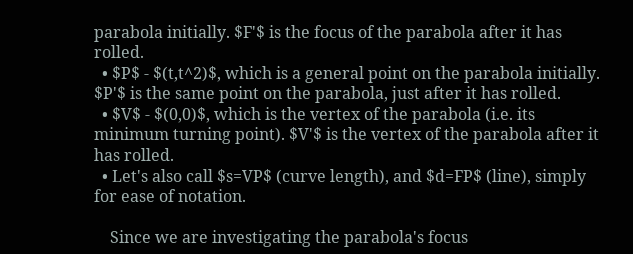parabola initially. $F'$ is the focus of the parabola after it has rolled.
  • $P$ - $(t,t^2)$, which is a general point on the parabola initially. $P'$ is the same point on the parabola, just after it has rolled.
  • $V$ - $(0,0)$, which is the vertex of the parabola (i.e. its minimum turning point). $V'$ is the vertex of the parabola after it has rolled.
  • Let's also call $s=VP$ (curve length), and $d=FP$ (line), simply for ease of notation.

    Since we are investigating the parabola's focus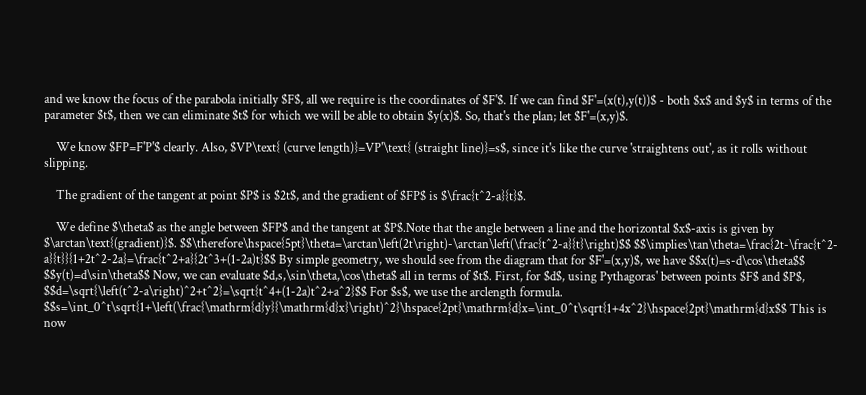and we know the focus of the parabola initially $F$, all we require is the coordinates of $F'$. If we can find $F'=(x(t),y(t))$ - both $x$ and $y$ in terms of the parameter $t$, then we can eliminate $t$ for which we will be able to obtain $y(x)$. So, that's the plan; let $F'=(x,y)$.

    We know $FP=F'P'$ clearly. Also, $VP\text{ (curve length)}=VP'\text{ (straight line)}=s$, since it's like the curve 'straightens out', as it rolls without slipping.

    The gradient of the tangent at point $P$ is $2t$, and the gradient of $FP$ is $\frac{t^2-a}{t}$.

    We define $\theta$ as the angle between $FP$ and the tangent at $P$.Note that the angle between a line and the horizontal $x$-axis is given by $\arctan\text{(gradient)}$. $$\therefore\hspace{5pt}\theta=\arctan\left(2t\right)-\arctan\left(\frac{t^2-a}{t}\right)$$ $$\implies\tan\theta=\frac{2t-\frac{t^2-a}{t}}{1+2t^2-2a}=\frac{t^2+a}{2t^3+(1-2a)t}$$ By simple geometry, we should see from the diagram that for $F'=(x,y)$, we have $$x(t)=s-d\cos\theta$$ $$y(t)=d\sin\theta$$ Now, we can evaluate $d,s,\sin\theta,\cos\theta$ all in terms of $t$. First, for $d$, using Pythagoras' between points $F$ and $P$, $$d=\sqrt{\left(t^2-a\right)^2+t^2}=\sqrt{t^4+(1-2a)t^2+a^2}$$ For $s$, we use the arclength formula. $$s=\int_0^t\sqrt{1+\left(\frac{\mathrm{d}y}{\mathrm{d}x}\right)^2}\hspace{2pt}\mathrm{d}x=\int_0^t\sqrt{1+4x^2}\hspace{2pt}\mathrm{d}x$$ This is now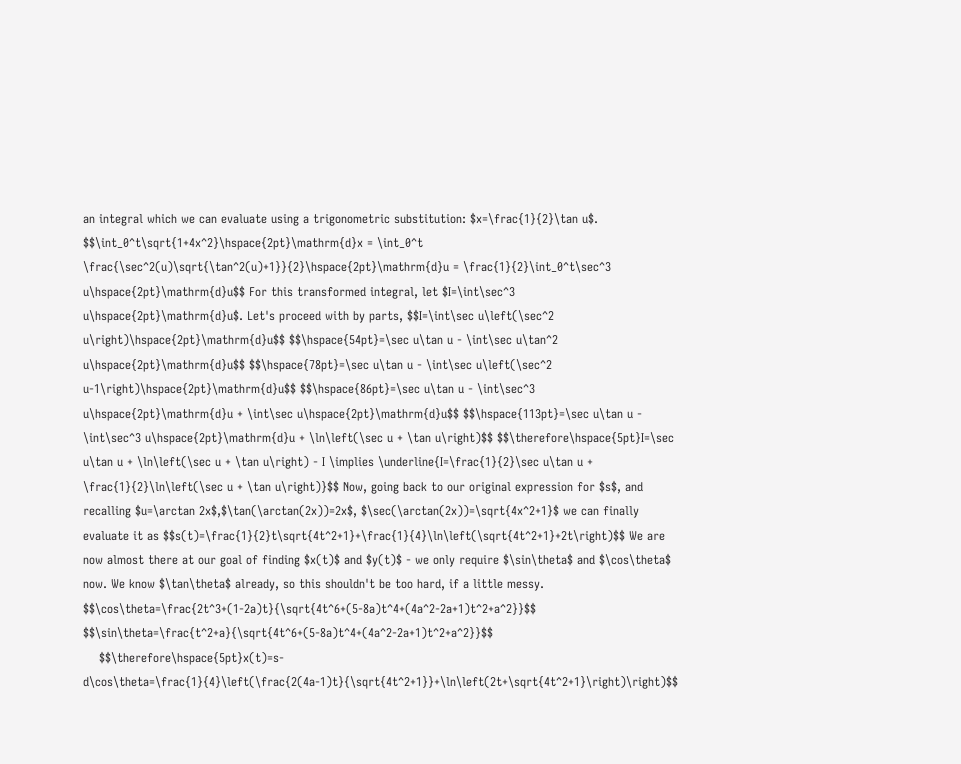an integral which we can evaluate using a trigonometric substitution: $x=\frac{1}{2}\tan u$. $$\int_0^t\sqrt{1+4x^2}\hspace{2pt}\mathrm{d}x = \int_0^t \frac{\sec^2(u)\sqrt{\tan^2(u)+1}}{2}\hspace{2pt}\mathrm{d}u = \frac{1}{2}\int_0^t\sec^3 u\hspace{2pt}\mathrm{d}u$$ For this transformed integral, let $I=\int\sec^3 u\hspace{2pt}\mathrm{d}u$. Let's proceed with by parts, $$I=\int\sec u\left(\sec^2 u\right)\hspace{2pt}\mathrm{d}u$$ $$\hspace{54pt}=\sec u\tan u - \int\sec u\tan^2 u\hspace{2pt}\mathrm{d}u$$ $$\hspace{78pt}=\sec u\tan u - \int\sec u\left(\sec^2 u-1\right)\hspace{2pt}\mathrm{d}u$$ $$\hspace{86pt}=\sec u\tan u - \int\sec^3 u\hspace{2pt}\mathrm{d}u + \int\sec u\hspace{2pt}\mathrm{d}u$$ $$\hspace{113pt}=\sec u\tan u - \int\sec^3 u\hspace{2pt}\mathrm{d}u + \ln\left(\sec u + \tan u\right)$$ $$\therefore\hspace{5pt}I=\sec u\tan u + \ln\left(\sec u + \tan u\right) - I \implies \underline{I=\frac{1}{2}\sec u\tan u + \frac{1}{2}\ln\left(\sec u + \tan u\right)}$$ Now, going back to our original expression for $s$, and recalling $u=\arctan 2x$,$\tan(\arctan(2x))=2x$, $\sec(\arctan(2x))=\sqrt{4x^2+1}$ we can finally evaluate it as $$s(t)=\frac{1}{2}t\sqrt{4t^2+1}+\frac{1}{4}\ln\left(\sqrt{4t^2+1}+2t\right)$$ We are now almost there at our goal of finding $x(t)$ and $y(t)$ - we only require $\sin\theta$ and $\cos\theta$ now. We know $\tan\theta$ already, so this shouldn't be too hard, if a little messy. $$\cos\theta=\frac{2t^3+(1-2a)t}{\sqrt{4t^6+(5-8a)t^4+(4a^2-2a+1)t^2+a^2}}$$ $$\sin\theta=\frac{t^2+a}{\sqrt{4t^6+(5-8a)t^4+(4a^2-2a+1)t^2+a^2}}$$
    $$\therefore\hspace{5pt}x(t)=s-d\cos\theta=\frac{1}{4}\left(\frac{2(4a-1)t}{\sqrt{4t^2+1}}+\ln\left(2t+\sqrt{4t^2+1}\right)\right)$$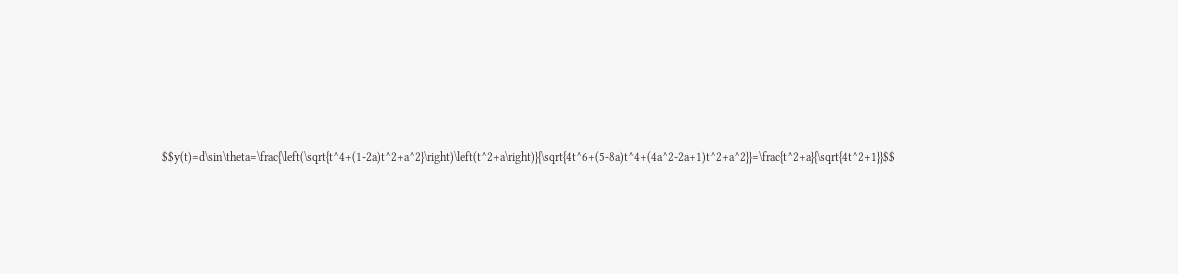$$y(t)=d\sin\theta=\frac{\left(\sqrt{t^4+(1-2a)t^2+a^2}\right)\left(t^2+a\right)}{\sqrt{4t^6+(5-8a)t^4+(4a^2-2a+1)t^2+a^2}}=\frac{t^2+a}{\sqrt{4t^2+1}}$$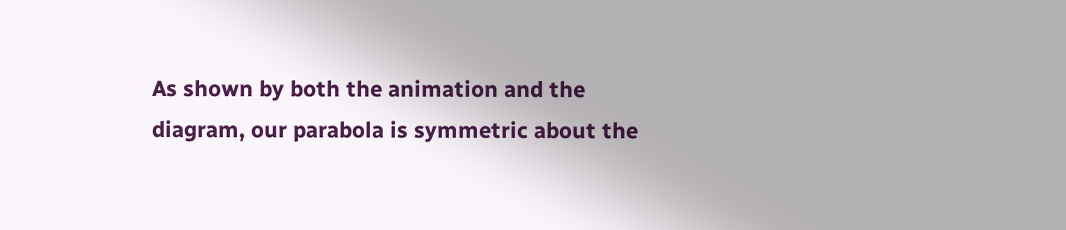As shown by both the animation and the diagram, our parabola is symmetric about the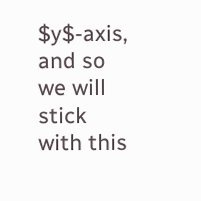$y$-axis, and so we will stick with this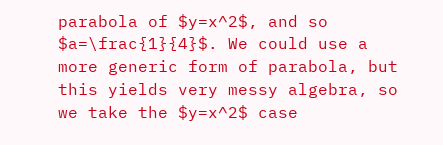parabola of $y=x^2$, and so $a=\frac{1}{4}$. We could use a more generic form of parabola, but this yields very messy algebra, so we take the $y=x^2$ case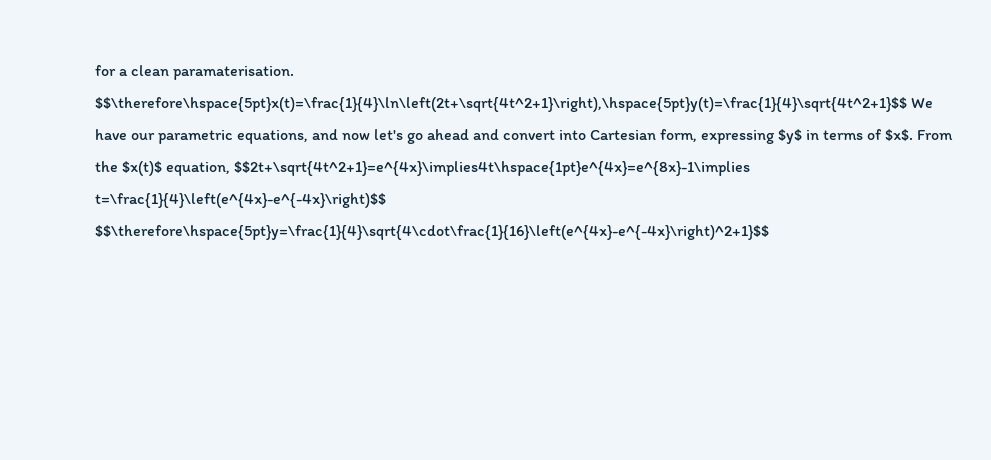for a clean paramaterisation. $$\therefore\hspace{5pt}x(t)=\frac{1}{4}\ln\left(2t+\sqrt{4t^2+1}\right),\hspace{5pt}y(t)=\frac{1}{4}\sqrt{4t^2+1}$$ We have our parametric equations, and now let's go ahead and convert into Cartesian form, expressing $y$ in terms of $x$. From the $x(t)$ equation, $$2t+\sqrt{4t^2+1}=e^{4x}\implies4t\hspace{1pt}e^{4x}=e^{8x}-1\implies t=\frac{1}{4}\left(e^{4x}-e^{-4x}\right)$$ $$\therefore\hspace{5pt}y=\frac{1}{4}\sqrt{4\cdot\frac{1}{16}\left(e^{4x}-e^{-4x}\right)^2+1}$$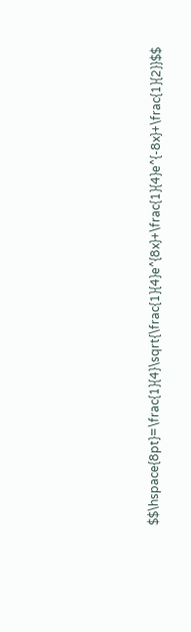$$\hspace{8pt}=\frac{1}{4}\sqrt{\frac{1}{4}e^{8x}+\frac{1}{4}e^{-8x}+\frac{1}{2}}$$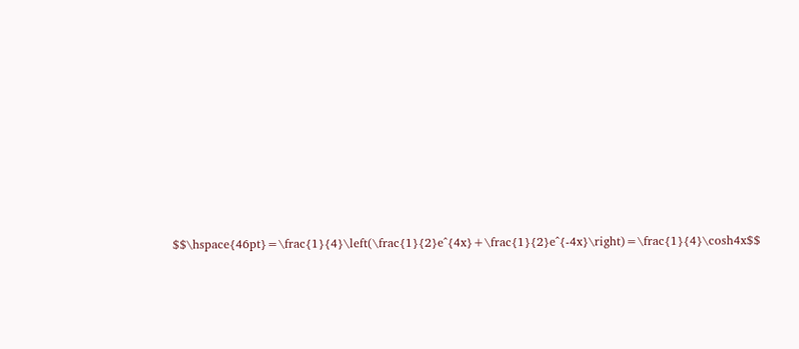$$\hspace{46pt}=\frac{1}{4}\left(\frac{1}{2}e^{4x}+\frac{1}{2}e^{-4x}\right)=\frac{1}{4}\cosh4x$$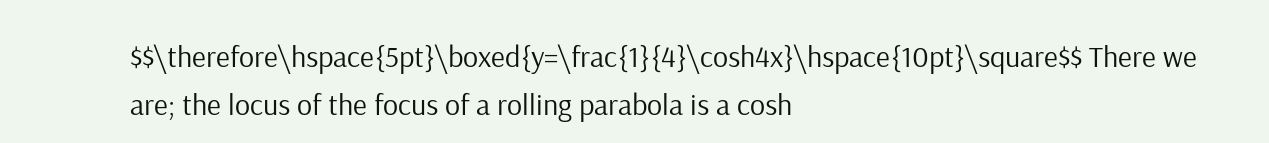$$\therefore\hspace{5pt}\boxed{y=\frac{1}{4}\cosh4x}\hspace{10pt}\square$$ There we are; the locus of the focus of a rolling parabola is a cosh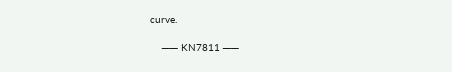curve.

    ── KN7811 ──